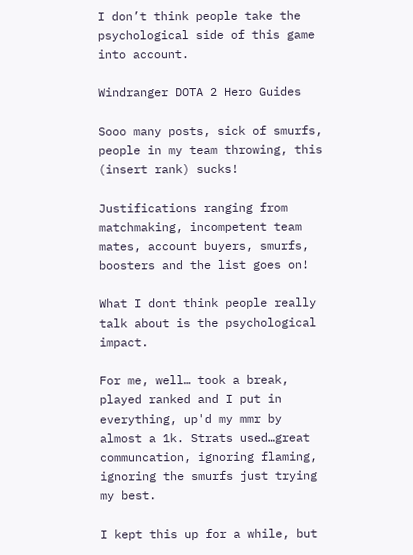I don’t think people take the psychological side of this game into account.

Windranger DOTA 2 Hero Guides

Sooo many posts, sick of smurfs, people in my team throwing, this (insert rank) sucks!

Justifications ranging from matchmaking, incompetent team mates, account buyers, smurfs, boosters and the list goes on!

What I dont think people really talk about is the psychological impact.

For me, well… took a break, played ranked and I put in everything, up'd my mmr by almost a 1k. Strats used…great communcation, ignoring flaming, ignoring the smurfs just trying my best.

I kept this up for a while, but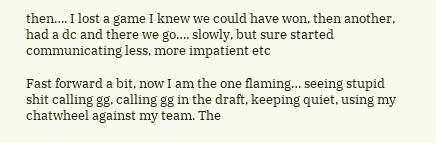then…. I lost a game I knew we could have won, then another, had a dc and there we go…. slowly, but sure started communicating less, more impatient etc

Fast forward a bit, now I am the one flaming… seeing stupid shit calling gg, calling gg in the draft, keeping quiet, using my chatwheel against my team. The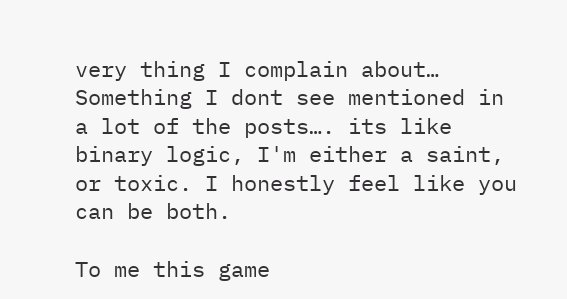very thing I complain about… Something I dont see mentioned in a lot of the posts…. its like binary logic, I'm either a saint, or toxic. I honestly feel like you can be both.

To me this game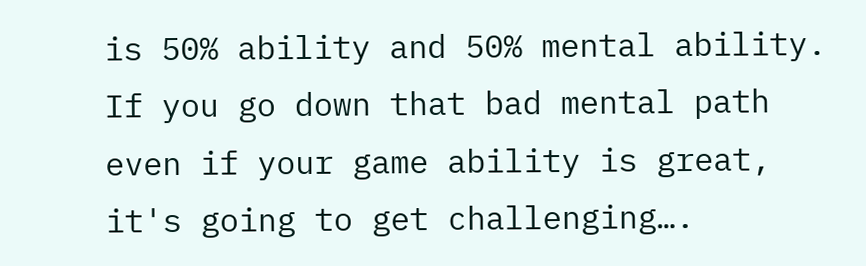is 50% ability and 50% mental ability. If you go down that bad mental path even if your game ability is great, it's going to get challenging….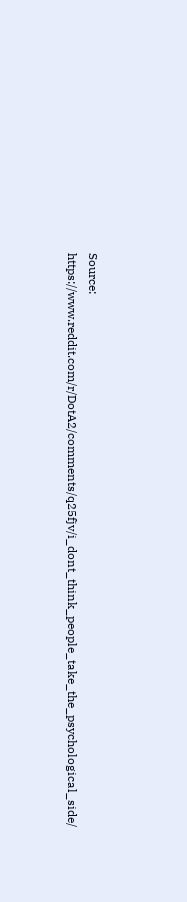Source: https://www.reddit.com/r/DotA2/comments/q25fjv/i_dont_think_people_take_the_psychological_side/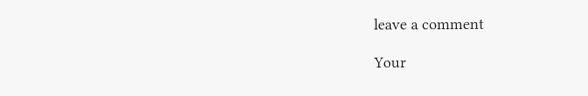leave a comment

Your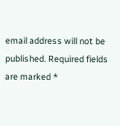email address will not be published. Required fields are marked *